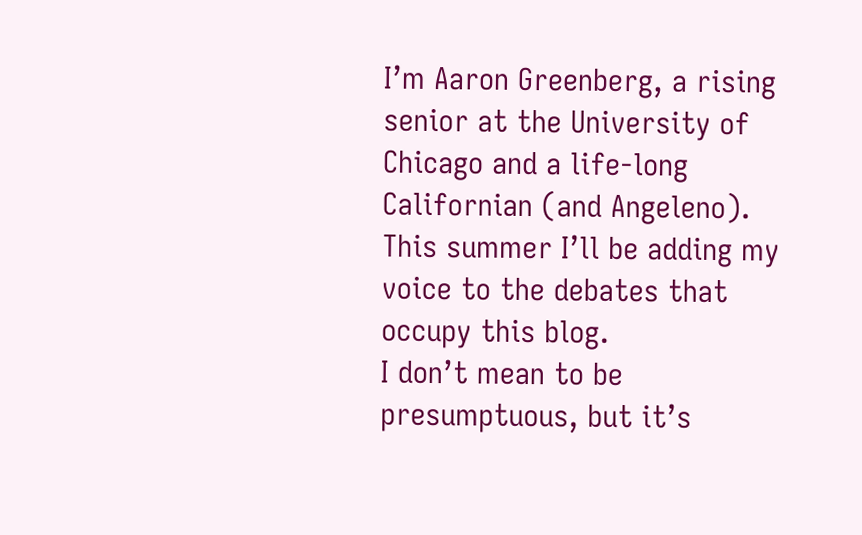I’m Aaron Greenberg, a rising senior at the University of Chicago and a life-long Californian (and Angeleno). This summer I’ll be adding my voice to the debates that occupy this blog.
I don’t mean to be presumptuous, but it’s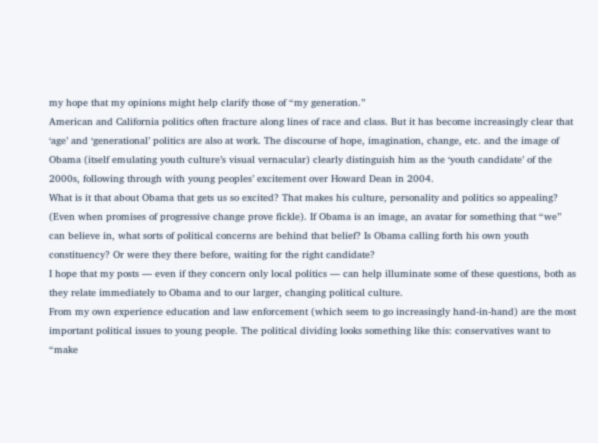my hope that my opinions might help clarify those of “my generation.”
American and California politics often fracture along lines of race and class. But it has become increasingly clear that ‘age’ and ‘generational’ politics are also at work. The discourse of hope, imagination, change, etc. and the image of Obama (itself emulating youth culture’s visual vernacular) clearly distinguish him as the ‘youth candidate’ of the 2000s, following through with young peoples’ excitement over Howard Dean in 2004.
What is it that about Obama that gets us so excited? That makes his culture, personality and politics so appealing? (Even when promises of progressive change prove fickle). If Obama is an image, an avatar for something that “we” can believe in, what sorts of political concerns are behind that belief? Is Obama calling forth his own youth constituency? Or were they there before, waiting for the right candidate?
I hope that my posts — even if they concern only local politics — can help illuminate some of these questions, both as they relate immediately to Obama and to our larger, changing political culture.
From my own experience education and law enforcement (which seem to go increasingly hand-in-hand) are the most important political issues to young people. The political dividing looks something like this: conservatives want to “make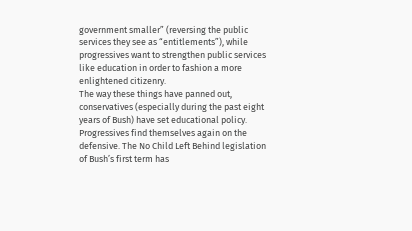government smaller” (reversing the public services they see as “entitlements”), while progressives want to strengthen public services like education in order to fashion a more enlightened citizenry.
The way these things have panned out, conservatives (especially during the past eight years of Bush) have set educational policy. Progressives find themselves again on the defensive. The No Child Left Behind legislation of Bush’s first term has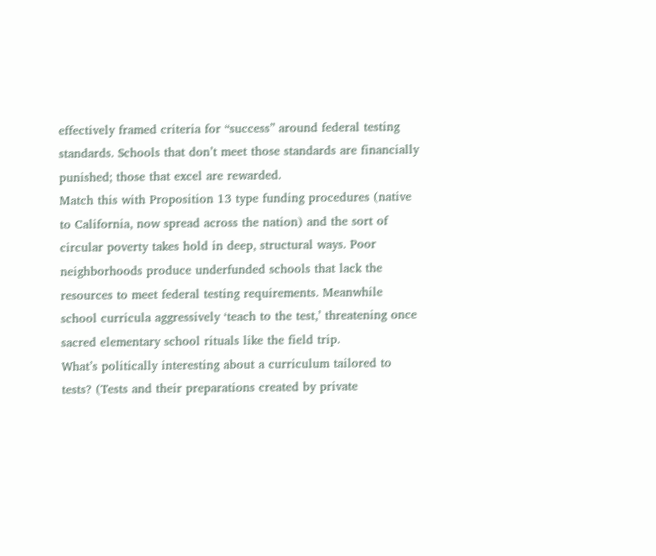effectively framed criteria for “success” around federal testing standards. Schools that don’t meet those standards are financially punished; those that excel are rewarded.
Match this with Proposition 13 type funding procedures (native to California, now spread across the nation) and the sort of circular poverty takes hold in deep, structural ways. Poor neighborhoods produce underfunded schools that lack the resources to meet federal testing requirements. Meanwhile school curricula aggressively ‘teach to the test,’ threatening once sacred elementary school rituals like the field trip.
What’s politically interesting about a curriculum tailored to tests? (Tests and their preparations created by private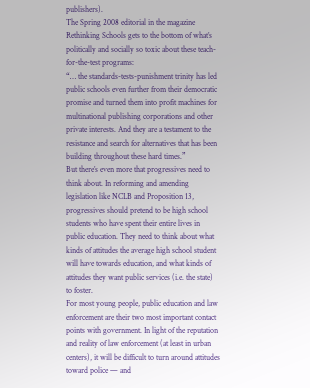publishers).
The Spring 2008 editorial in the magazine Rethinking Schools gets to the bottom of what’s politically and socially so toxic about these teach-for-the-test programs:
“… the standards-tests-punishment trinity has led public schools even further from their democratic promise and turned them into profit machines for multinational publishing corporations and other private interests. And they are a testament to the resistance and search for alternatives that has been building throughout these hard times.”
But there’s even more that progressives need to think about. In reforming and amending legislation like NCLB and Proposition 13, progressives should pretend to be high school students who have spent their entire lives in public education. They need to think about what kinds of attitudes the average high school student will have towards education, and what kinds of attitudes they want public services (i.e. the state) to foster.
For most young people, public education and law enforcement are their two most important contact points with government. In light of the reputation and reality of law enforcement (at least in urban centers), it will be difficult to turn around attitudes toward police — and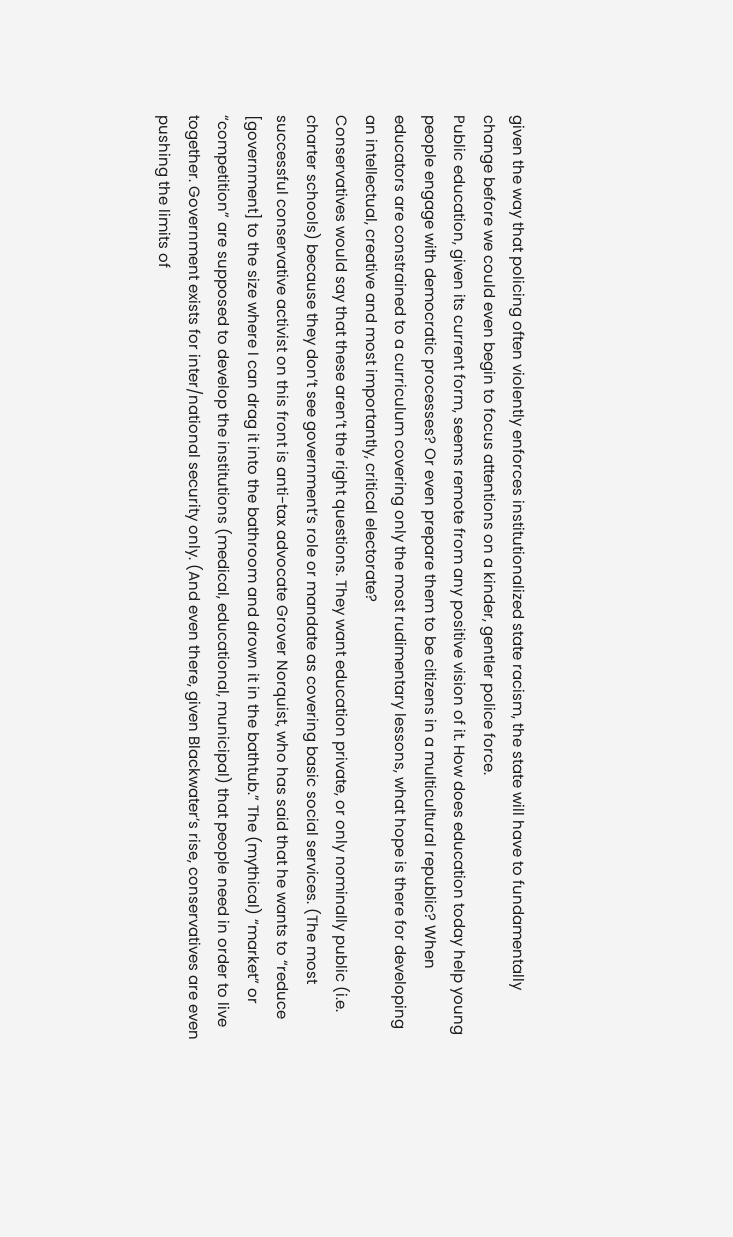given the way that policing often violently enforces institutionalized state racism, the state will have to fundamentally change before we could even begin to focus attentions on a kinder, gentler police force.
Public education, given its current form, seems remote from any positive vision of it. How does education today help young people engage with democratic processes? Or even prepare them to be citizens in a multicultural republic? When educators are constrained to a curriculum covering only the most rudimentary lessons, what hope is there for developing an intellectual, creative and most importantly, critical electorate?
Conservatives would say that these aren’t the right questions. They want education private, or only nominally public (i.e. charter schools) because they don’t see government’s role or mandate as covering basic social services. (The most successful conservative activist on this front is anti-tax advocate Grover Norquist, who has said that he wants to “reduce [government] to the size where I can drag it into the bathroom and drown it in the bathtub.” The (mythical) “market” or “competition” are supposed to develop the institutions (medical, educational, municipal) that people need in order to live together. Government exists for inter/national security only. (And even there, given Blackwater’s rise, conservatives are even pushing the limits of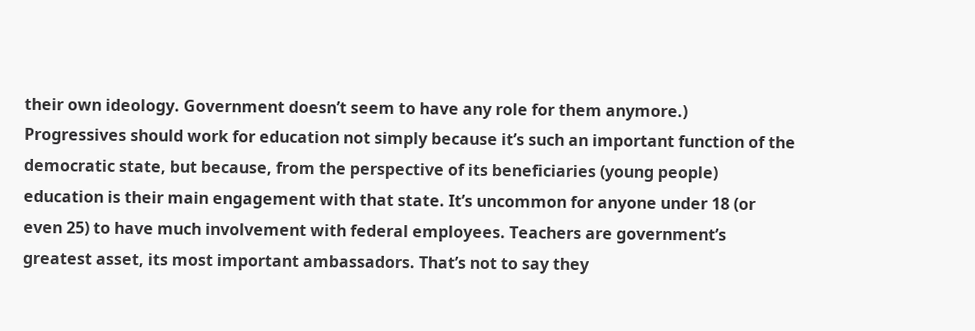their own ideology. Government doesn’t seem to have any role for them anymore.)
Progressives should work for education not simply because it’s such an important function of the democratic state, but because, from the perspective of its beneficiaries (young people) education is their main engagement with that state. It’s uncommon for anyone under 18 (or even 25) to have much involvement with federal employees. Teachers are government’s greatest asset, its most important ambassadors. That’s not to say they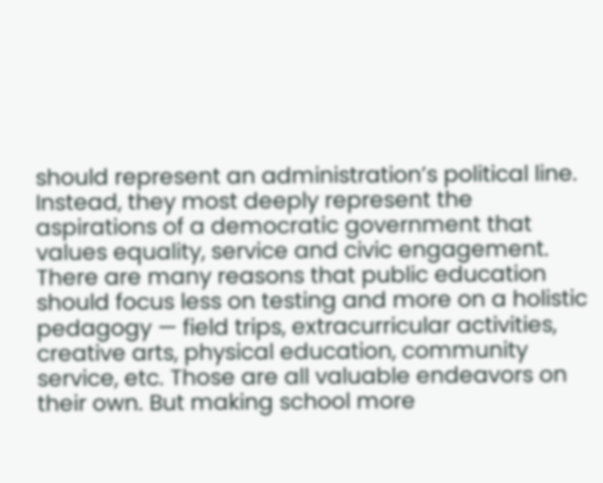should represent an administration’s political line. Instead, they most deeply represent the aspirations of a democratic government that values equality, service and civic engagement.
There are many reasons that public education should focus less on testing and more on a holistic pedagogy — field trips, extracurricular activities, creative arts, physical education, community service, etc. Those are all valuable endeavors on their own. But making school more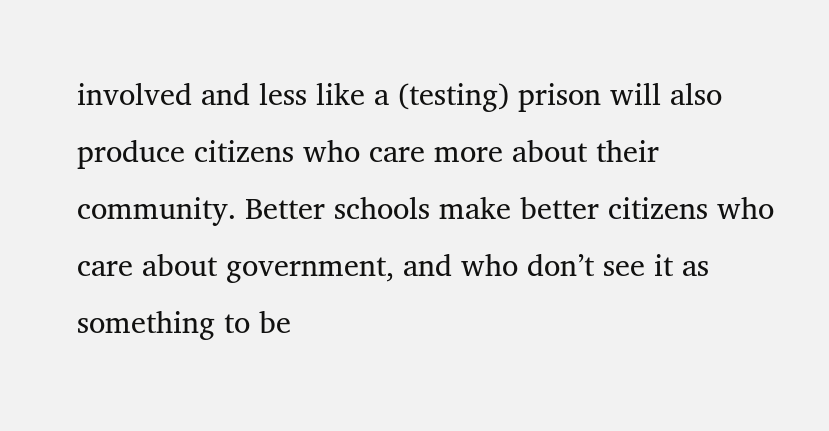involved and less like a (testing) prison will also produce citizens who care more about their community. Better schools make better citizens who care about government, and who don’t see it as something to be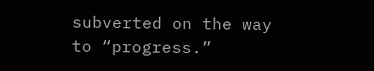subverted on the way to “progress.”